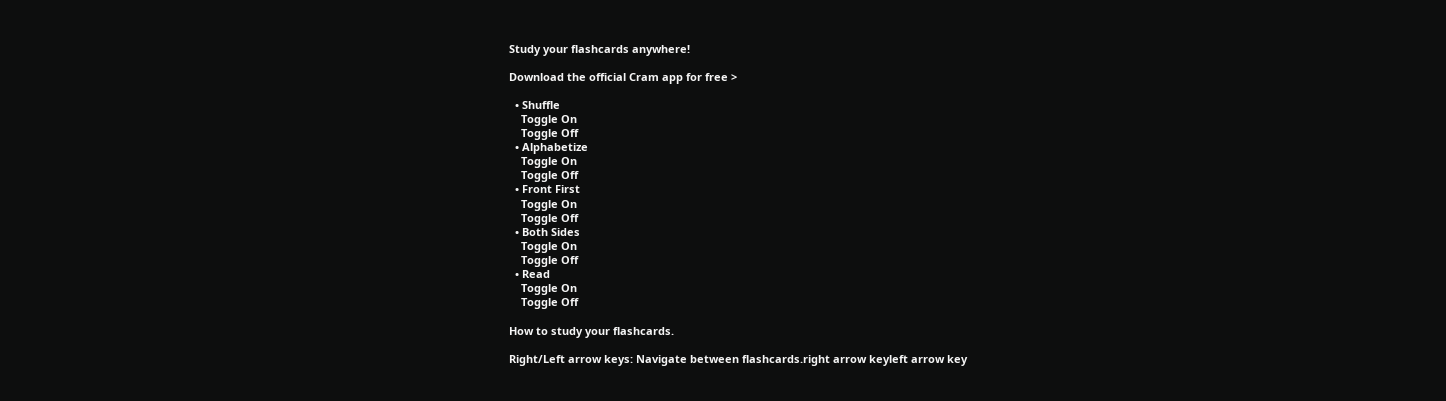Study your flashcards anywhere!

Download the official Cram app for free >

  • Shuffle
    Toggle On
    Toggle Off
  • Alphabetize
    Toggle On
    Toggle Off
  • Front First
    Toggle On
    Toggle Off
  • Both Sides
    Toggle On
    Toggle Off
  • Read
    Toggle On
    Toggle Off

How to study your flashcards.

Right/Left arrow keys: Navigate between flashcards.right arrow keyleft arrow key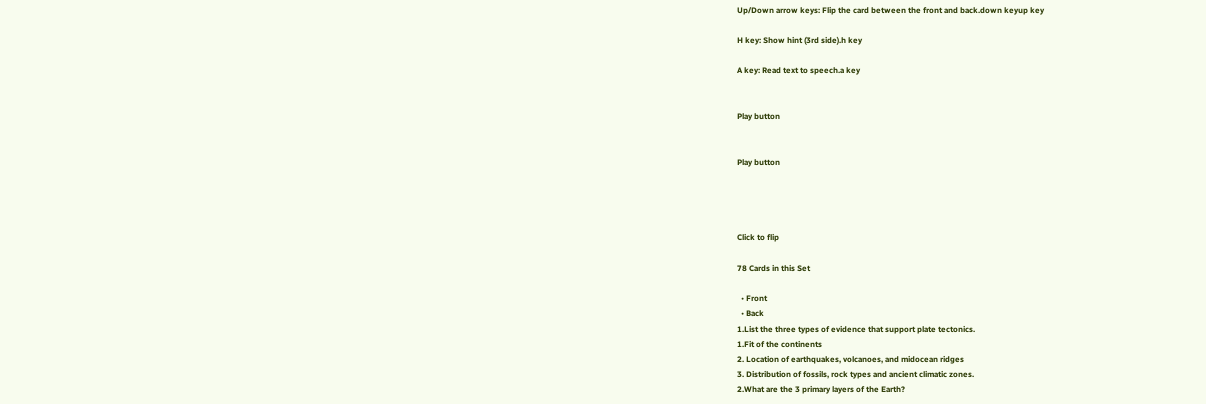Up/Down arrow keys: Flip the card between the front and back.down keyup key

H key: Show hint (3rd side).h key

A key: Read text to speech.a key


Play button


Play button




Click to flip

78 Cards in this Set

  • Front
  • Back
1.List the three types of evidence that support plate tectonics.
1.Fit of the continents
2. Location of earthquakes, volcanoes, and midocean ridges
3. Distribution of fossils, rock types and ancient climatic zones.
2.What are the 3 primary layers of the Earth?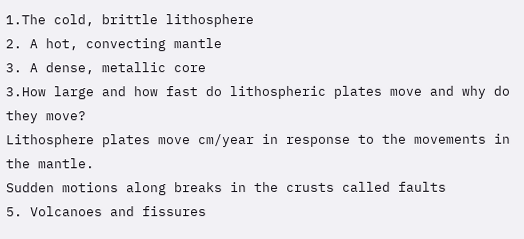1.The cold, brittle lithosphere
2. A hot, convecting mantle
3. A dense, metallic core
3.How large and how fast do lithospheric plates move and why do they move?
Lithosphere plates move cm/year in response to the movements in the mantle.
Sudden motions along breaks in the crusts called faults
5. Volcanoes and fissures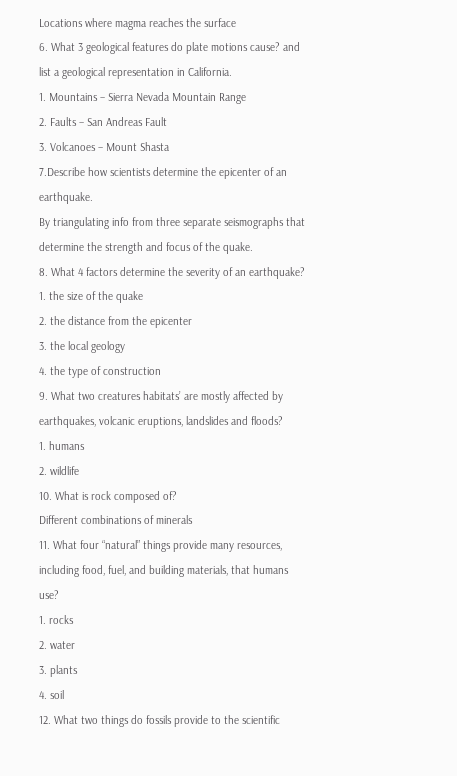Locations where magma reaches the surface
6. What 3 geological features do plate motions cause? and list a geological representation in California.
1. Mountains – Sierra Nevada Mountain Range
2. Faults – San Andreas Fault
3. Volcanoes – Mount Shasta
7.Describe how scientists determine the epicenter of an earthquake.
By triangulating info from three separate seismographs that determine the strength and focus of the quake.
8. What 4 factors determine the severity of an earthquake?
1. the size of the quake
2. the distance from the epicenter
3. the local geology
4. the type of construction
9. What two creatures habitats’ are mostly affected by earthquakes, volcanic eruptions, landslides and floods?
1. humans
2. wildlife
10. What is rock composed of?
Different combinations of minerals
11. What four “natural” things provide many resources, including food, fuel, and building materials, that humans use?
1. rocks
2. water
3. plants
4. soil
12. What two things do fossils provide to the scientific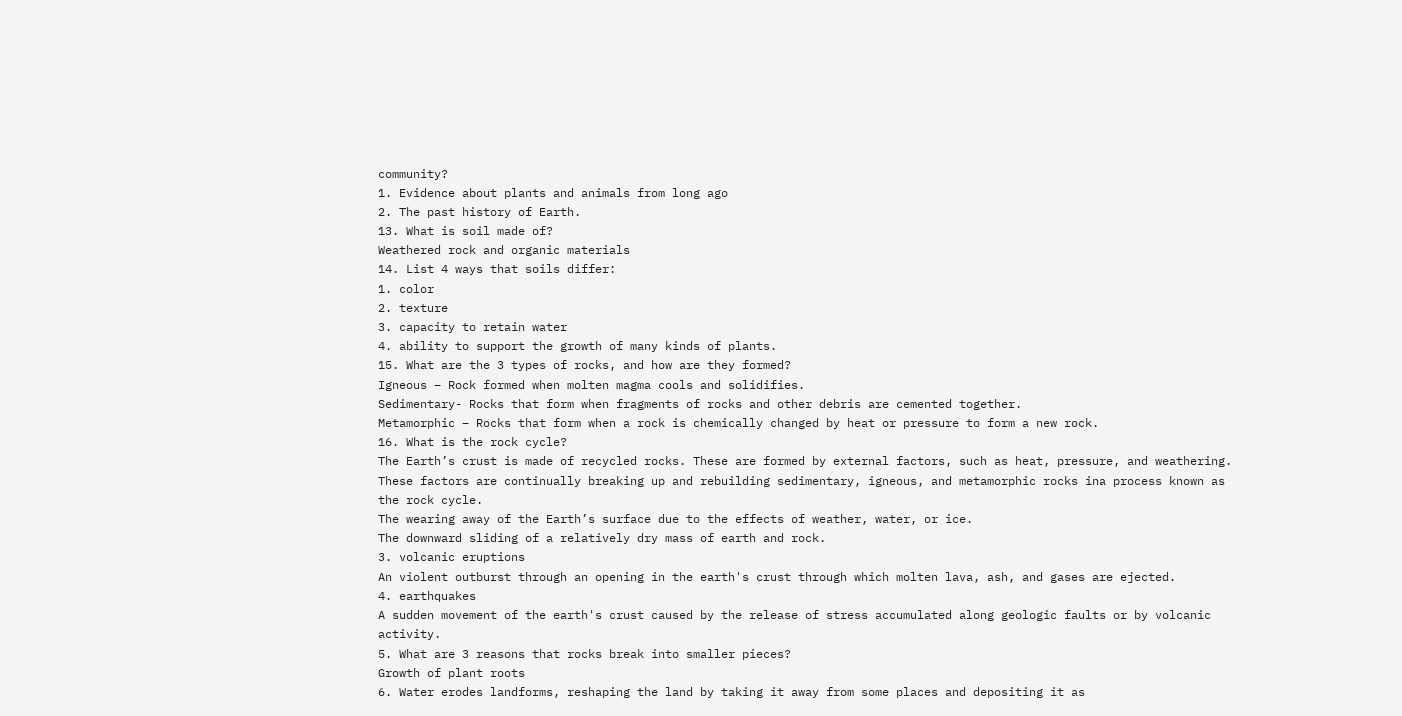community?
1. Evidence about plants and animals from long ago
2. The past history of Earth.
13. What is soil made of?
Weathered rock and organic materials
14. List 4 ways that soils differ:
1. color
2. texture
3. capacity to retain water
4. ability to support the growth of many kinds of plants.
15. What are the 3 types of rocks, and how are they formed?
Igneous – Rock formed when molten magma cools and solidifies.
Sedimentary- Rocks that form when fragments of rocks and other debris are cemented together.
Metamorphic – Rocks that form when a rock is chemically changed by heat or pressure to form a new rock.
16. What is the rock cycle?
The Earth’s crust is made of recycled rocks. These are formed by external factors, such as heat, pressure, and weathering. These factors are continually breaking up and rebuilding sedimentary, igneous, and metamorphic rocks ina process known as the rock cycle.
The wearing away of the Earth’s surface due to the effects of weather, water, or ice.
The downward sliding of a relatively dry mass of earth and rock.
3. volcanic eruptions
An violent outburst through an opening in the earth's crust through which molten lava, ash, and gases are ejected.
4. earthquakes
A sudden movement of the earth's crust caused by the release of stress accumulated along geologic faults or by volcanic activity.
5. What are 3 reasons that rocks break into smaller pieces?
Growth of plant roots
6. Water erodes landforms, reshaping the land by taking it away from some places and depositing it as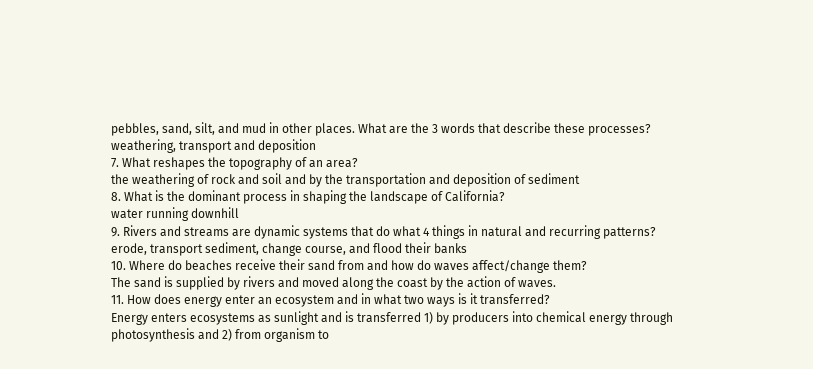pebbles, sand, silt, and mud in other places. What are the 3 words that describe these processes?
weathering, transport and deposition
7. What reshapes the topography of an area?
the weathering of rock and soil and by the transportation and deposition of sediment
8. What is the dominant process in shaping the landscape of California?
water running downhill
9. Rivers and streams are dynamic systems that do what 4 things in natural and recurring patterns?
erode, transport sediment, change course, and flood their banks
10. Where do beaches receive their sand from and how do waves affect/change them?
The sand is supplied by rivers and moved along the coast by the action of waves.
11. How does energy enter an ecosystem and in what two ways is it transferred?
Energy enters ecosystems as sunlight and is transferred 1) by producers into chemical energy through photosynthesis and 2) from organism to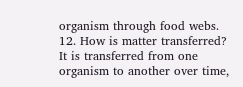organism through food webs.
12. How is matter transferred?
It is transferred from one organism to another over time,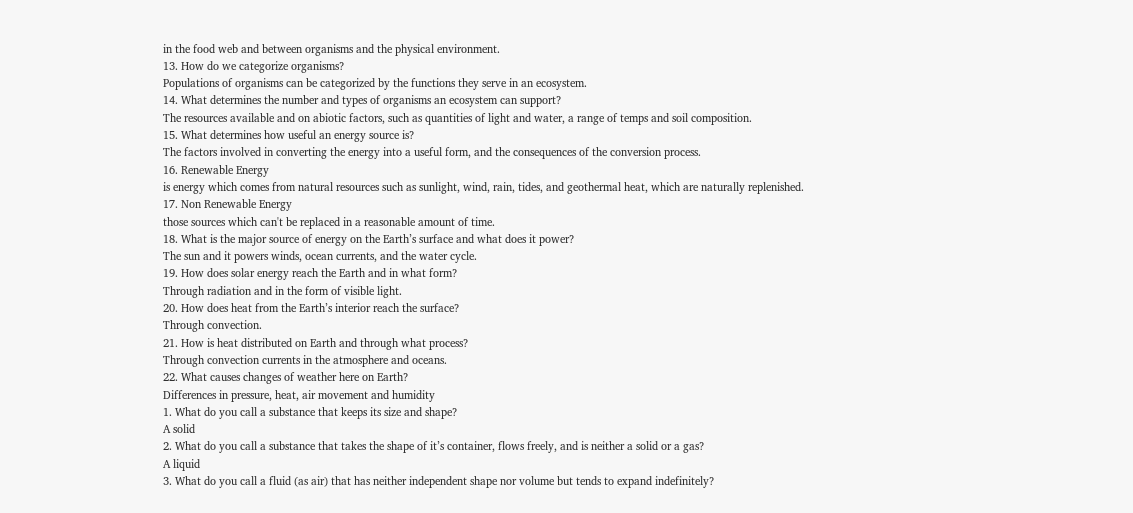in the food web and between organisms and the physical environment.
13. How do we categorize organisms?
Populations of organisms can be categorized by the functions they serve in an ecosystem.
14. What determines the number and types of organisms an ecosystem can support?
The resources available and on abiotic factors, such as quantities of light and water, a range of temps and soil composition.
15. What determines how useful an energy source is?
The factors involved in converting the energy into a useful form, and the consequences of the conversion process.
16. Renewable Energy
is energy which comes from natural resources such as sunlight, wind, rain, tides, and geothermal heat, which are naturally replenished.
17. Non Renewable Energy
those sources which can't be replaced in a reasonable amount of time.
18. What is the major source of energy on the Earth’s surface and what does it power?
The sun and it powers winds, ocean currents, and the water cycle.
19. How does solar energy reach the Earth and in what form?
Through radiation and in the form of visible light.
20. How does heat from the Earth’s interior reach the surface?
Through convection.
21. How is heat distributed on Earth and through what process?
Through convection currents in the atmosphere and oceans.
22. What causes changes of weather here on Earth?
Differences in pressure, heat, air movement and humidity
1. What do you call a substance that keeps its size and shape?
A solid
2. What do you call a substance that takes the shape of it’s container, flows freely, and is neither a solid or a gas?
A liquid
3. What do you call a fluid (as air) that has neither independent shape nor volume but tends to expand indefinitely?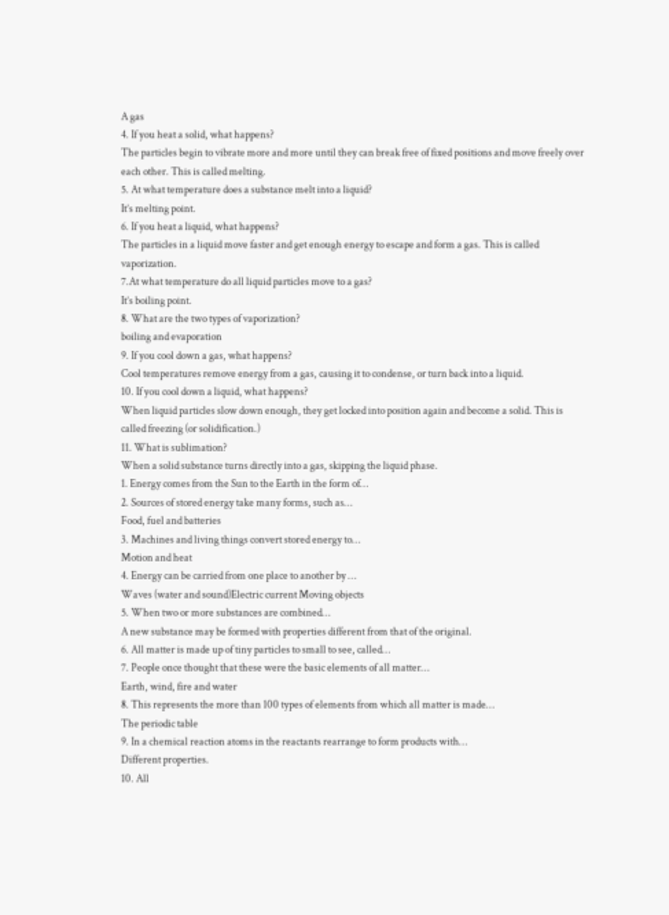A gas
4. If you heat a solid, what happens?
The particles begin to vibrate more and more until they can break free of fixed positions and move freely over each other. This is called melting.
5. At what temperature does a substance melt into a liquid?
It’s melting point.
6. If you heat a liquid, what happens?
The particles in a liquid move faster and get enough energy to escape and form a gas. This is called vaporization.
7.At what temperature do all liquid particles move to a gas?
It’s boiling point.
8. What are the two types of vaporization?
boiling and evaporation
9. If you cool down a gas, what happens?
Cool temperatures remove energy from a gas, causing it to condense, or turn back into a liquid.
10. If you cool down a liquid, what happens?
When liquid particles slow down enough, they get locked into position again and become a solid. This is called freezing (or solidification.)
11. What is sublimation?
When a solid substance turns directly into a gas, skipping the liquid phase.
1. Energy comes from the Sun to the Earth in the form of…
2. Sources of stored energy take many forms, such as…
Food, fuel and batteries
3. Machines and living things convert stored energy to…
Motion and heat
4. Energy can be carried from one place to another by …
Waves (water and sound)Electric current Moving objects
5. When two or more substances are combined…
A new substance may be formed with properties different from that of the original.
6. All matter is made up of tiny particles to small to see, called…
7. People once thought that these were the basic elements of all matter…
Earth, wind, fire and water
8. This represents the more than 100 types of elements from which all matter is made…
The periodic table
9. In a chemical reaction atoms in the reactants rearrange to form products with…
Different properties.
10. All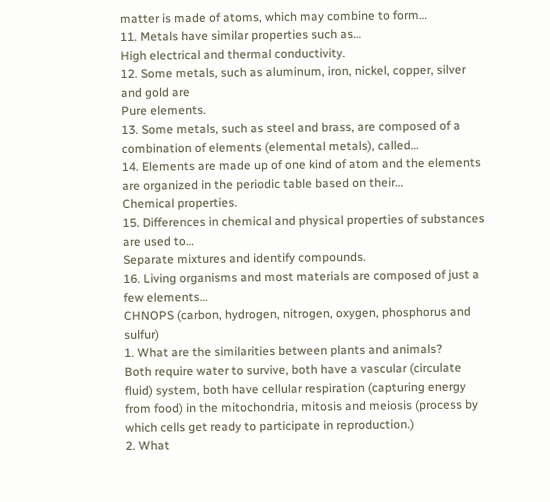matter is made of atoms, which may combine to form…
11. Metals have similar properties such as…
High electrical and thermal conductivity.
12. Some metals, such as aluminum, iron, nickel, copper, silver and gold are
Pure elements.
13. Some metals, such as steel and brass, are composed of a combination of elements (elemental metals), called…
14. Elements are made up of one kind of atom and the elements are organized in the periodic table based on their…
Chemical properties.
15. Differences in chemical and physical properties of substances are used to…
Separate mixtures and identify compounds.
16. Living organisms and most materials are composed of just a few elements…
CHNOPS (carbon, hydrogen, nitrogen, oxygen, phosphorus and sulfur)
1. What are the similarities between plants and animals?
Both require water to survive, both have a vascular (circulate fluid) system, both have cellular respiration (capturing energy from food) in the mitochondria, mitosis and meiosis (process by which cells get ready to participate in reproduction.)
2. What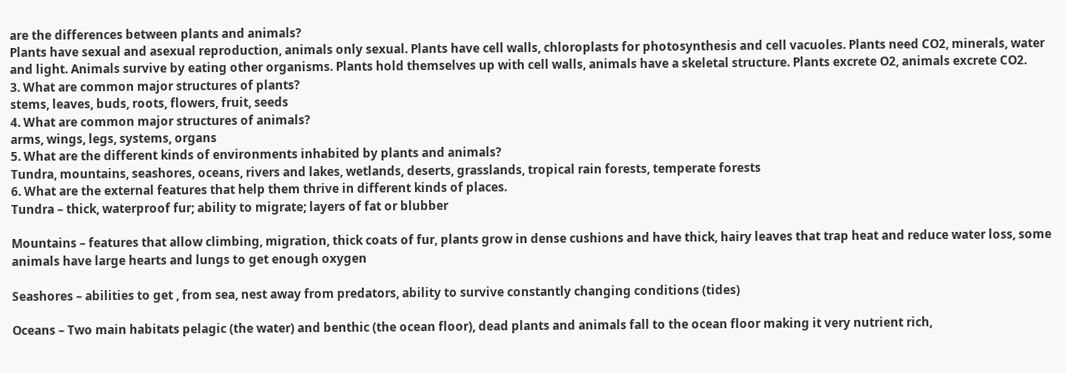are the differences between plants and animals?
Plants have sexual and asexual reproduction, animals only sexual. Plants have cell walls, chloroplasts for photosynthesis and cell vacuoles. Plants need CO2, minerals, water and light. Animals survive by eating other organisms. Plants hold themselves up with cell walls, animals have a skeletal structure. Plants excrete O2, animals excrete CO2.
3. What are common major structures of plants?
stems, leaves, buds, roots, flowers, fruit, seeds
4. What are common major structures of animals?
arms, wings, legs, systems, organs
5. What are the different kinds of environments inhabited by plants and animals?
Tundra, mountains, seashores, oceans, rivers and lakes, wetlands, deserts, grasslands, tropical rain forests, temperate forests
6. What are the external features that help them thrive in different kinds of places.
Tundra – thick, waterproof fur; ability to migrate; layers of fat or blubber

Mountains – features that allow climbing, migration, thick coats of fur, plants grow in dense cushions and have thick, hairy leaves that trap heat and reduce water loss, some animals have large hearts and lungs to get enough oxygen

Seashores – abilities to get , from sea, nest away from predators, ability to survive constantly changing conditions (tides)

Oceans – Two main habitats pelagic (the water) and benthic (the ocean floor), dead plants and animals fall to the ocean floor making it very nutrient rich,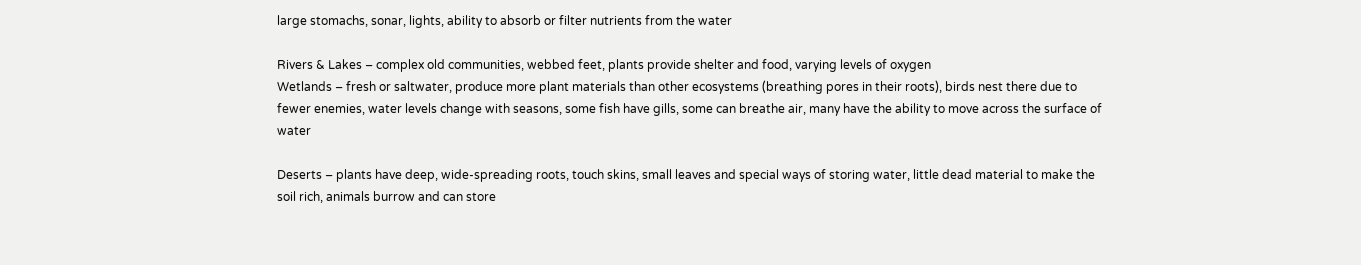large stomachs, sonar, lights, ability to absorb or filter nutrients from the water

Rivers & Lakes – complex old communities, webbed feet, plants provide shelter and food, varying levels of oxygen
Wetlands – fresh or saltwater, produce more plant materials than other ecosystems (breathing pores in their roots), birds nest there due to fewer enemies, water levels change with seasons, some fish have gills, some can breathe air, many have the ability to move across the surface of water

Deserts – plants have deep, wide-spreading roots, touch skins, small leaves and special ways of storing water, little dead material to make the soil rich, animals burrow and can store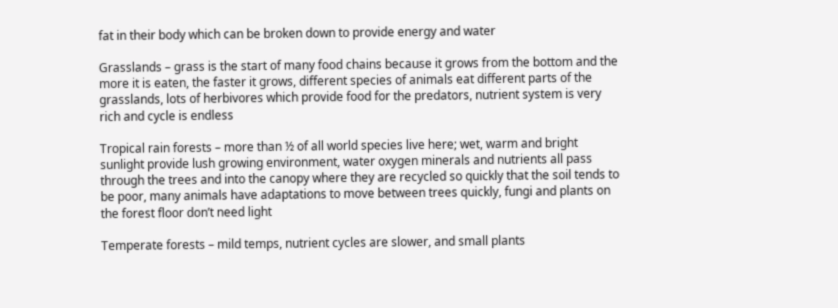fat in their body which can be broken down to provide energy and water

Grasslands – grass is the start of many food chains because it grows from the bottom and the more it is eaten, the faster it grows, different species of animals eat different parts of the grasslands, lots of herbivores which provide food for the predators, nutrient system is very rich and cycle is endless

Tropical rain forests – more than ½ of all world species live here; wet, warm and bright sunlight provide lush growing environment, water oxygen minerals and nutrients all pass through the trees and into the canopy where they are recycled so quickly that the soil tends to be poor, many animals have adaptations to move between trees quickly, fungi and plants on the forest floor don’t need light

Temperate forests – mild temps, nutrient cycles are slower, and small plants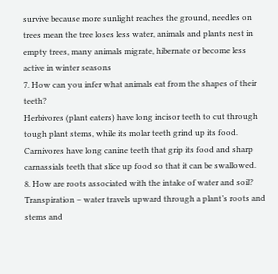survive because more sunlight reaches the ground, needles on trees mean the tree loses less water, animals and plants nest in empty trees, many animals migrate, hibernate or become less active in winter seasons
7. How can you infer what animals eat from the shapes of their teeth?
Herbivores (plant eaters) have long incisor teeth to cut through tough plant stems, while its molar teeth grind up its food.
Carnivores have long canine teeth that grip its food and sharp carnassials teeth that slice up food so that it can be swallowed.
8. How are roots associated with the intake of water and soil?
Transpiration – water travels upward through a plant’s roots and stems and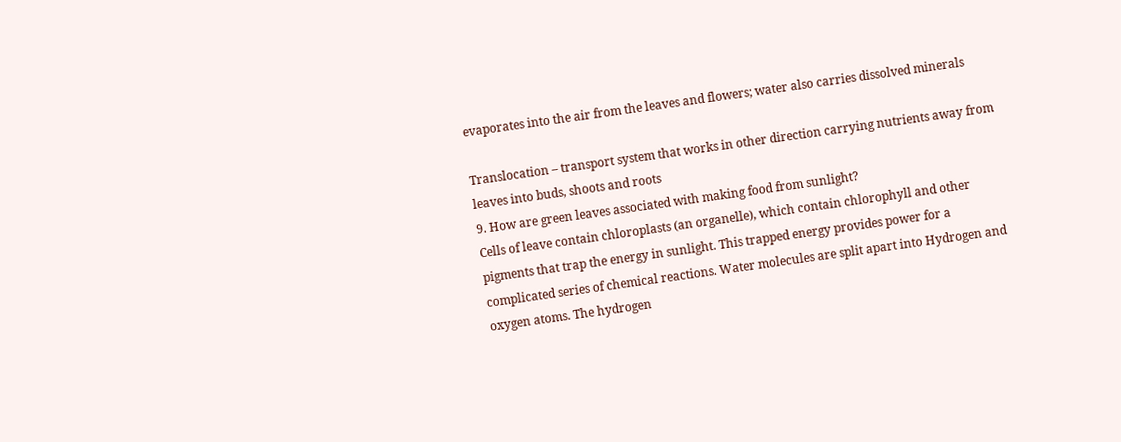evaporates into the air from the leaves and flowers; water also carries dissolved minerals

Translocation – transport system that works in other direction carrying nutrients away from leaves into buds, shoots and roots
9. How are green leaves associated with making food from sunlight?
Cells of leave contain chloroplasts (an organelle), which contain chlorophyll and other pigments that trap the energy in sunlight. This trapped energy provides power for a complicated series of chemical reactions. Water molecules are split apart into Hydrogen and oxygen atoms. The hydrogen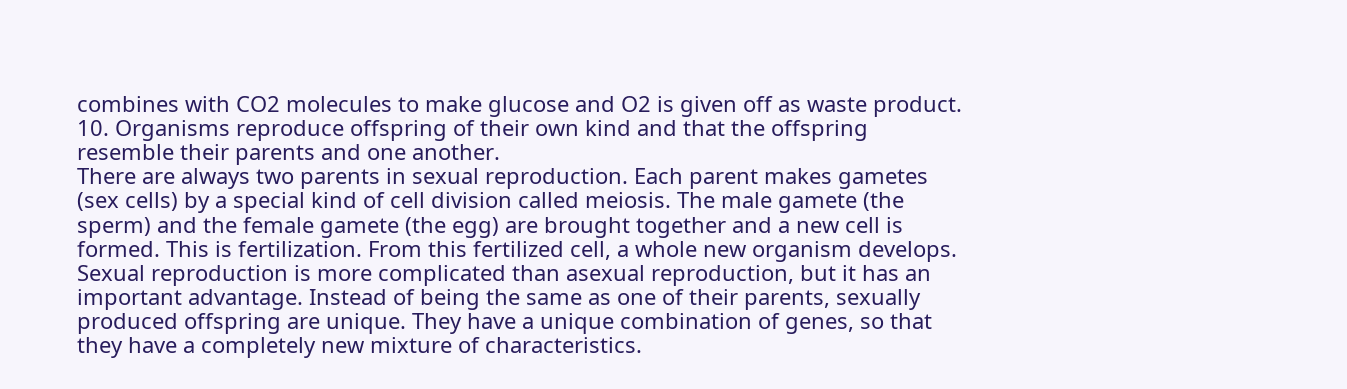combines with CO2 molecules to make glucose and O2 is given off as waste product.
10. Organisms reproduce offspring of their own kind and that the offspring resemble their parents and one another.
There are always two parents in sexual reproduction. Each parent makes gametes (sex cells) by a special kind of cell division called meiosis. The male gamete (the sperm) and the female gamete (the egg) are brought together and a new cell is formed. This is fertilization. From this fertilized cell, a whole new organism develops. Sexual reproduction is more complicated than asexual reproduction, but it has an important advantage. Instead of being the same as one of their parents, sexually produced offspring are unique. They have a unique combination of genes, so that they have a completely new mixture of characteristics.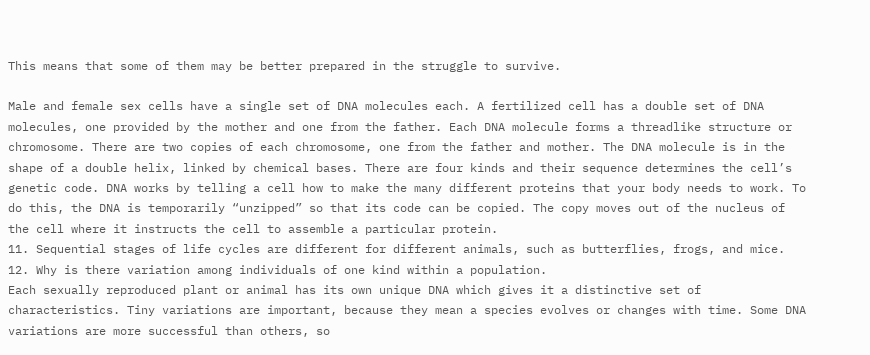This means that some of them may be better prepared in the struggle to survive.

Male and female sex cells have a single set of DNA molecules each. A fertilized cell has a double set of DNA molecules, one provided by the mother and one from the father. Each DNA molecule forms a threadlike structure or chromosome. There are two copies of each chromosome, one from the father and mother. The DNA molecule is in the shape of a double helix, linked by chemical bases. There are four kinds and their sequence determines the cell’s genetic code. DNA works by telling a cell how to make the many different proteins that your body needs to work. To do this, the DNA is temporarily “unzipped” so that its code can be copied. The copy moves out of the nucleus of the cell where it instructs the cell to assemble a particular protein.
11. Sequential stages of life cycles are different for different animals, such as butterflies, frogs, and mice.
12. Why is there variation among individuals of one kind within a population.
Each sexually reproduced plant or animal has its own unique DNA which gives it a distinctive set of characteristics. Tiny variations are important, because they mean a species evolves or changes with time. Some DNA variations are more successful than others, so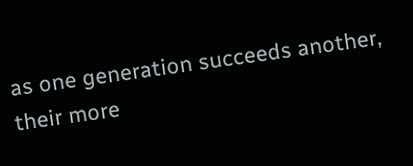as one generation succeeds another, their more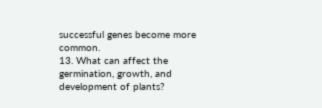successful genes become more common.
13. What can affect the germination, growth, and development of plants?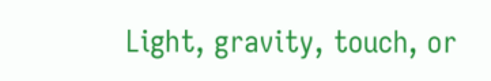Light, gravity, touch, or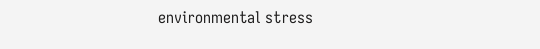environmental stress